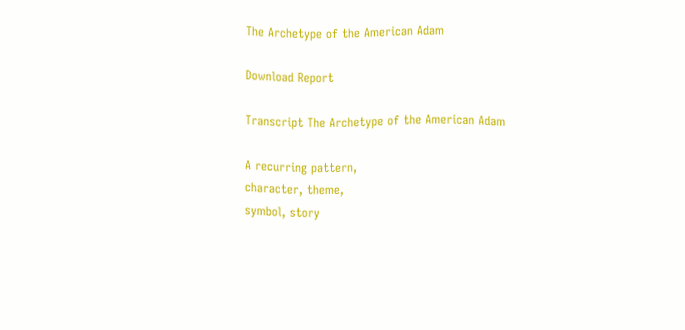The Archetype of the American Adam

Download Report

Transcript The Archetype of the American Adam

A recurring pattern,
character, theme,
symbol, story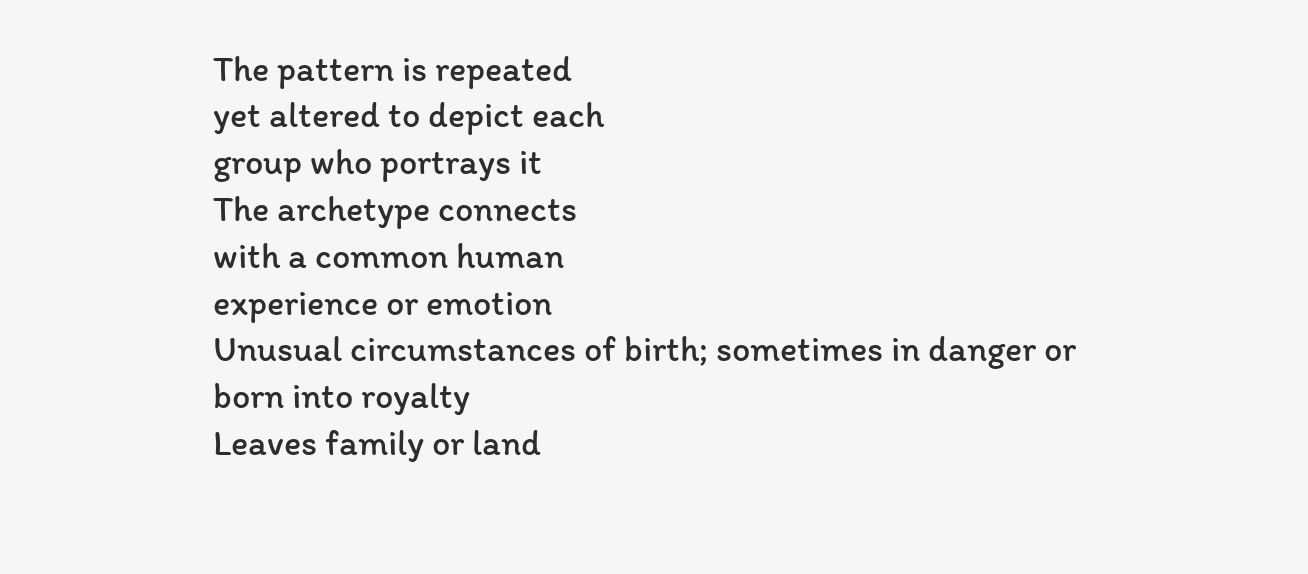The pattern is repeated
yet altered to depict each
group who portrays it
The archetype connects
with a common human
experience or emotion
Unusual circumstances of birth; sometimes in danger or
born into royalty
Leaves family or land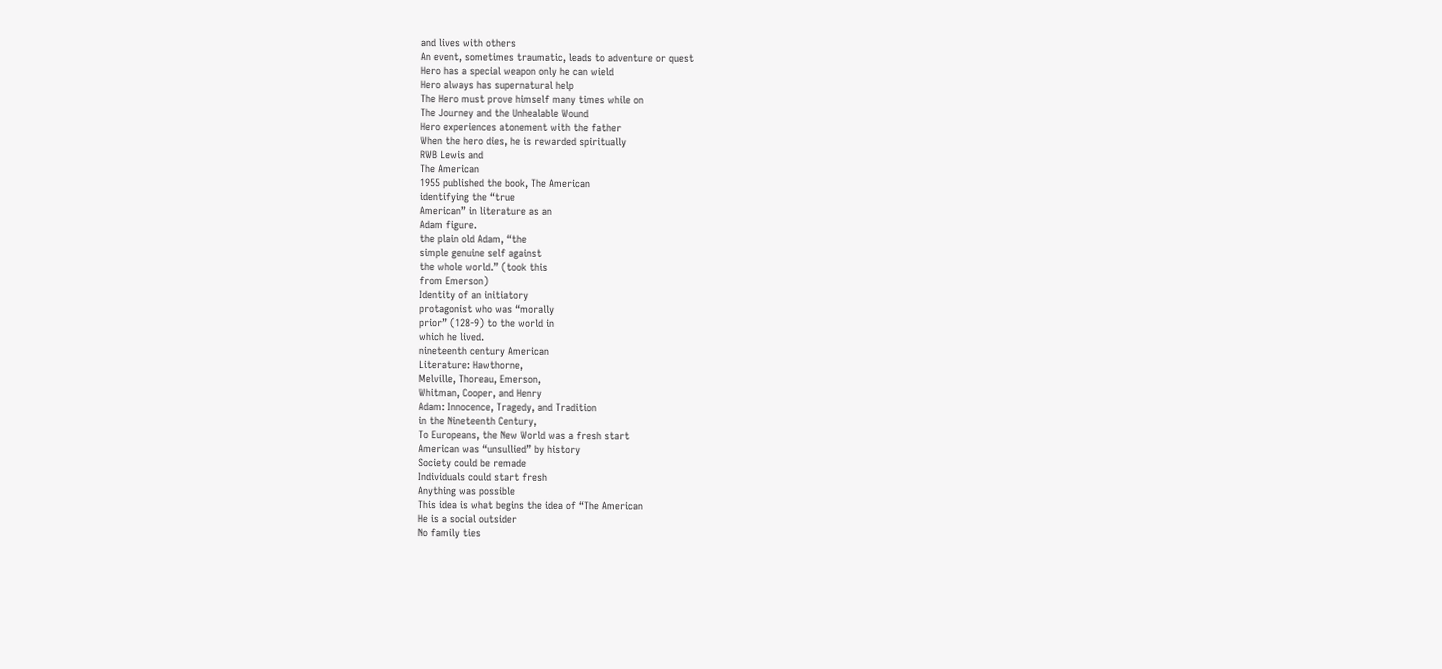and lives with others
An event, sometimes traumatic, leads to adventure or quest
Hero has a special weapon only he can wield
Hero always has supernatural help
The Hero must prove himself many times while on
The Journey and the Unhealable Wound
Hero experiences atonement with the father
When the hero dies, he is rewarded spiritually
RWB Lewis and
The American
1955 published the book, The American
identifying the “true
American” in literature as an
Adam figure.
the plain old Adam, “the
simple genuine self against
the whole world.” (took this
from Emerson)
Identity of an initiatory
protagonist who was “morally
prior” (128-9) to the world in
which he lived.
nineteenth century American
Literature: Hawthorne,
Melville, Thoreau, Emerson,
Whitman, Cooper, and Henry
Adam: Innocence, Tragedy, and Tradition
in the Nineteenth Century,
To Europeans, the New World was a fresh start
American was “unsullied” by history
Society could be remade
Individuals could start fresh
Anything was possible
This idea is what begins the idea of “The American
He is a social outsider
No family ties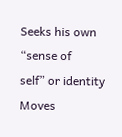Seeks his own “sense of
self” or identity
Moves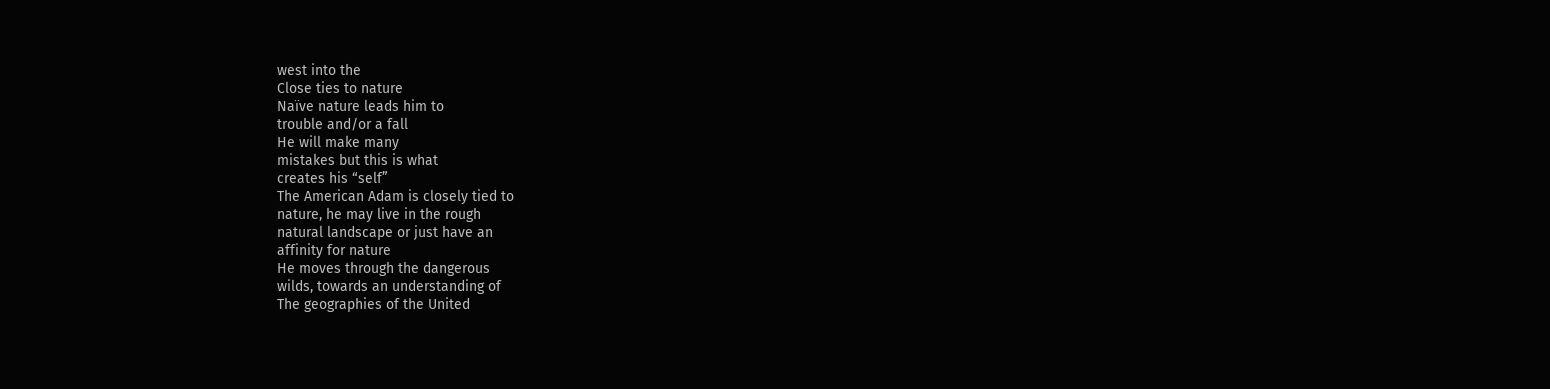west into the
Close ties to nature
Naïve nature leads him to
trouble and/or a fall
He will make many
mistakes but this is what
creates his “self”
The American Adam is closely tied to
nature, he may live in the rough
natural landscape or just have an
affinity for nature
He moves through the dangerous
wilds, towards an understanding of
The geographies of the United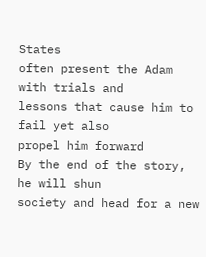States
often present the Adam with trials and
lessons that cause him to fail yet also
propel him forward
By the end of the story, he will shun
society and head for a new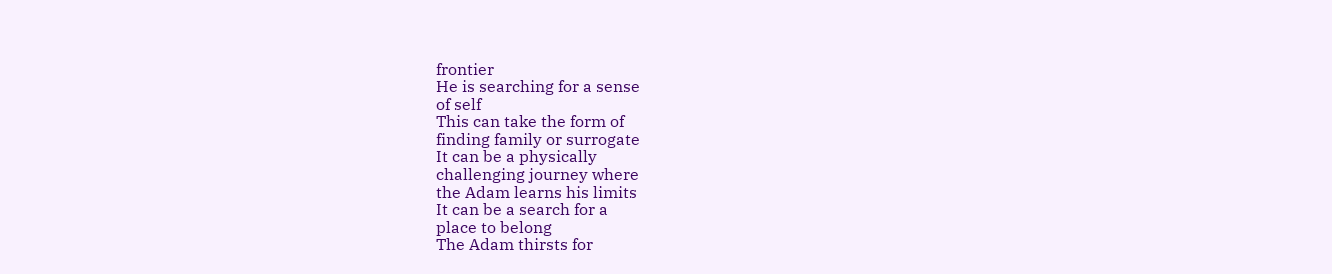frontier
He is searching for a sense
of self
This can take the form of
finding family or surrogate
It can be a physically
challenging journey where
the Adam learns his limits
It can be a search for a
place to belong
The Adam thirsts for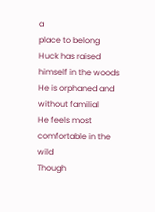a
place to belong
Huck has raised himself in the woods
He is orphaned and without familial
He feels most comfortable in the wild
Though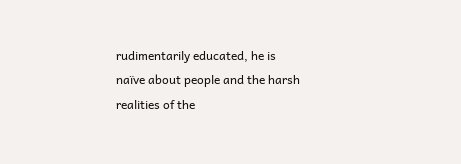rudimentarily educated, he is
naïve about people and the harsh
realities of the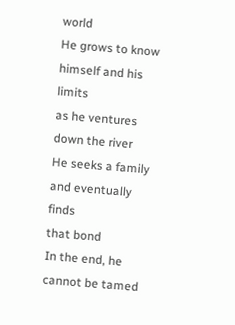world
He grows to know himself and his limits
as he ventures down the river
He seeks a family and eventually finds
that bond
In the end, he cannot be tamed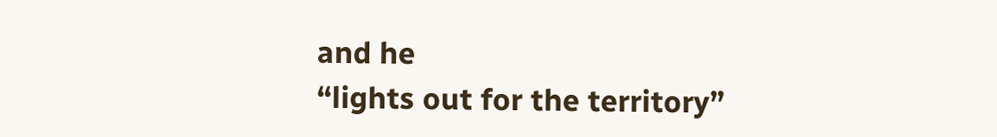and he
“lights out for the territory”